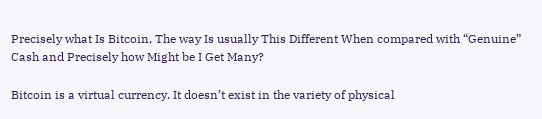Precisely what Is Bitcoin, The way Is usually This Different When compared with “Genuine” Cash and Precisely how Might be I Get Many?

Bitcoin is a virtual currency. It doesn’t exist in the variety of physical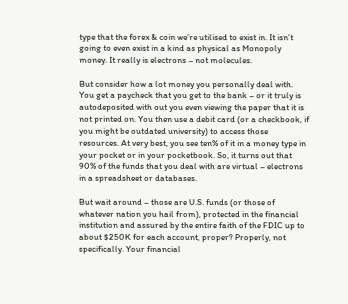type that the forex & coin we’re utilised to exist in. It isn’t going to even exist in a kind as physical as Monopoly money. It really is electrons – not molecules.

But consider how a lot money you personally deal with. You get a paycheck that you get to the bank – or it truly is autodeposited with out you even viewing the paper that it is not printed on. You then use a debit card (or a checkbook, if you might be outdated university) to access those resources. At very best, you see ten% of it in a money type in your pocket or in your pocketbook. So, it turns out that 90% of the funds that you deal with are virtual – electrons in a spreadsheet or databases.

But wait around – those are U.S. funds (or those of whatever nation you hail from), protected in the financial institution and assured by the entire faith of the FDIC up to about $250K for each account, proper? Properly, not specifically. Your financial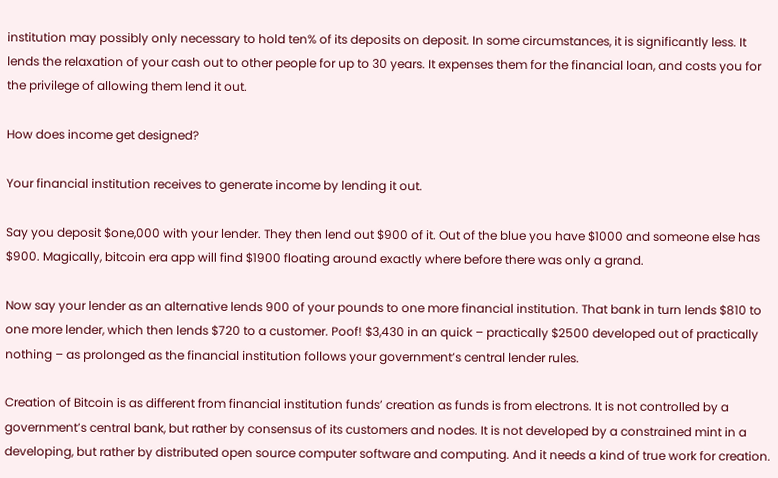institution may possibly only necessary to hold ten% of its deposits on deposit. In some circumstances, it is significantly less. It lends the relaxation of your cash out to other people for up to 30 years. It expenses them for the financial loan, and costs you for the privilege of allowing them lend it out.

How does income get designed?

Your financial institution receives to generate income by lending it out.

Say you deposit $one,000 with your lender. They then lend out $900 of it. Out of the blue you have $1000 and someone else has $900. Magically, bitcoin era app will find $1900 floating around exactly where before there was only a grand.

Now say your lender as an alternative lends 900 of your pounds to one more financial institution. That bank in turn lends $810 to one more lender, which then lends $720 to a customer. Poof! $3,430 in an quick – practically $2500 developed out of practically nothing – as prolonged as the financial institution follows your government’s central lender rules.

Creation of Bitcoin is as different from financial institution funds’ creation as funds is from electrons. It is not controlled by a government’s central bank, but rather by consensus of its customers and nodes. It is not developed by a constrained mint in a developing, but rather by distributed open source computer software and computing. And it needs a kind of true work for creation.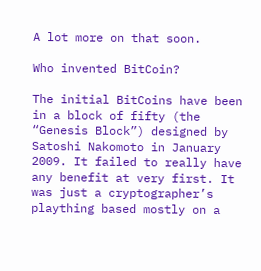A lot more on that soon.

Who invented BitCoin?

The initial BitCoins have been in a block of fifty (the “Genesis Block”) designed by Satoshi Nakomoto in January 2009. It failed to really have any benefit at very first. It was just a cryptographer’s plaything based mostly on a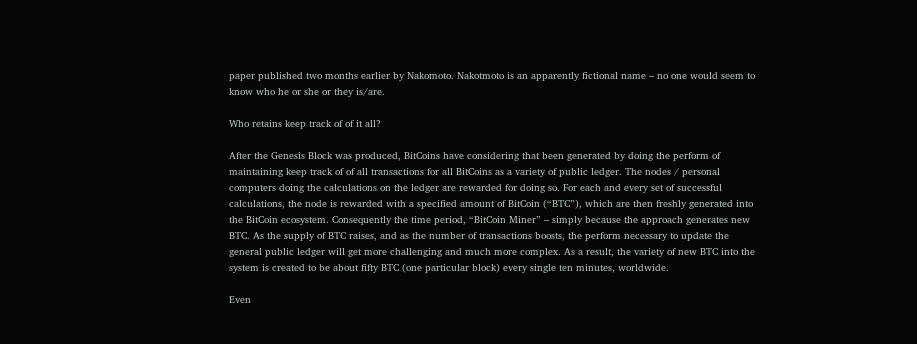paper published two months earlier by Nakomoto. Nakotmoto is an apparently fictional name – no one would seem to know who he or she or they is/are.

Who retains keep track of of it all?

After the Genesis Block was produced, BitCoins have considering that been generated by doing the perform of maintaining keep track of of all transactions for all BitCoins as a variety of public ledger. The nodes / personal computers doing the calculations on the ledger are rewarded for doing so. For each and every set of successful calculations, the node is rewarded with a specified amount of BitCoin (“BTC”), which are then freshly generated into the BitCoin ecosystem. Consequently the time period, “BitCoin Miner” – simply because the approach generates new BTC. As the supply of BTC raises, and as the number of transactions boosts, the perform necessary to update the general public ledger will get more challenging and much more complex. As a result, the variety of new BTC into the system is created to be about fifty BTC (one particular block) every single ten minutes, worldwide.

Even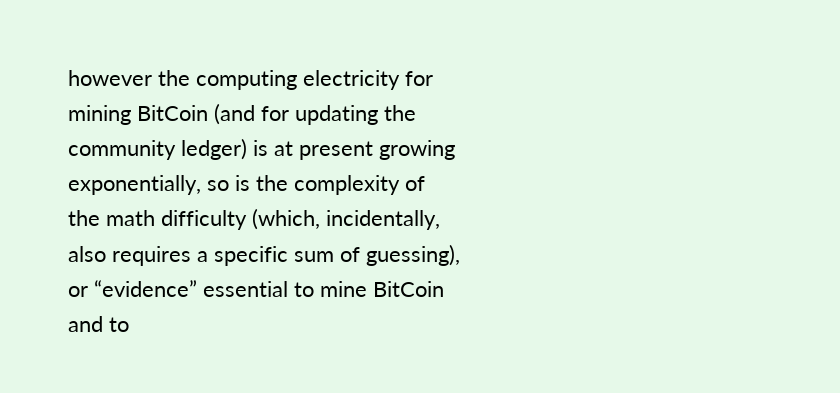however the computing electricity for mining BitCoin (and for updating the community ledger) is at present growing exponentially, so is the complexity of the math difficulty (which, incidentally, also requires a specific sum of guessing), or “evidence” essential to mine BitCoin and to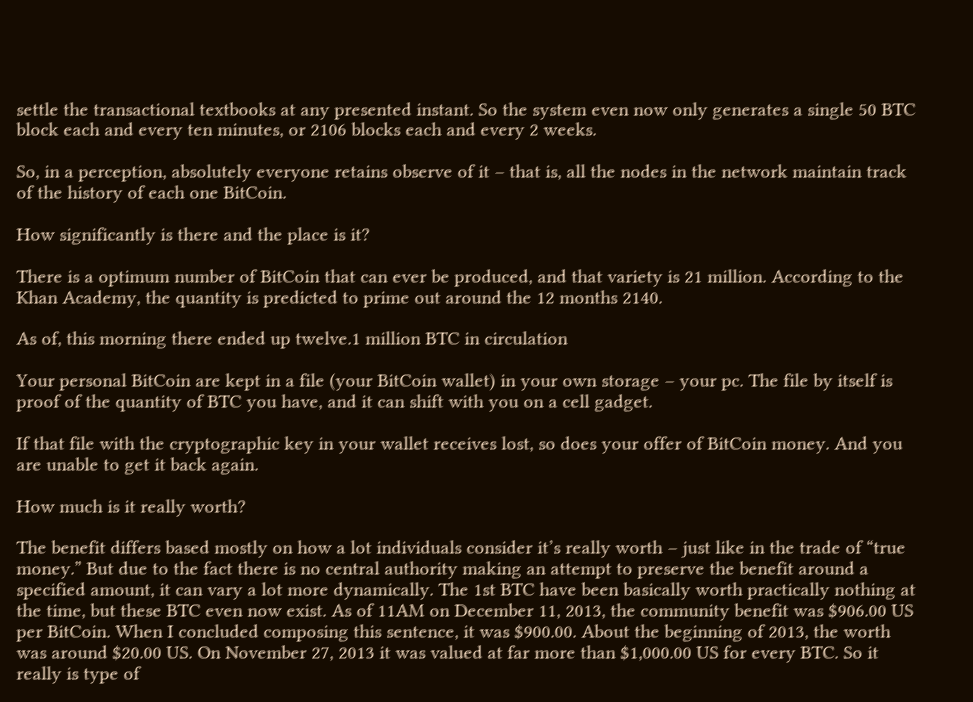settle the transactional textbooks at any presented instant. So the system even now only generates a single 50 BTC block each and every ten minutes, or 2106 blocks each and every 2 weeks.

So, in a perception, absolutely everyone retains observe of it – that is, all the nodes in the network maintain track of the history of each one BitCoin.

How significantly is there and the place is it?

There is a optimum number of BitCoin that can ever be produced, and that variety is 21 million. According to the Khan Academy, the quantity is predicted to prime out around the 12 months 2140.

As of, this morning there ended up twelve.1 million BTC in circulation

Your personal BitCoin are kept in a file (your BitCoin wallet) in your own storage – your pc. The file by itself is proof of the quantity of BTC you have, and it can shift with you on a cell gadget.

If that file with the cryptographic key in your wallet receives lost, so does your offer of BitCoin money. And you are unable to get it back again.

How much is it really worth?

The benefit differs based mostly on how a lot individuals consider it’s really worth – just like in the trade of “true money.” But due to the fact there is no central authority making an attempt to preserve the benefit around a specified amount, it can vary a lot more dynamically. The 1st BTC have been basically worth practically nothing at the time, but these BTC even now exist. As of 11AM on December 11, 2013, the community benefit was $906.00 US per BitCoin. When I concluded composing this sentence, it was $900.00. About the beginning of 2013, the worth was around $20.00 US. On November 27, 2013 it was valued at far more than $1,000.00 US for every BTC. So it really is type of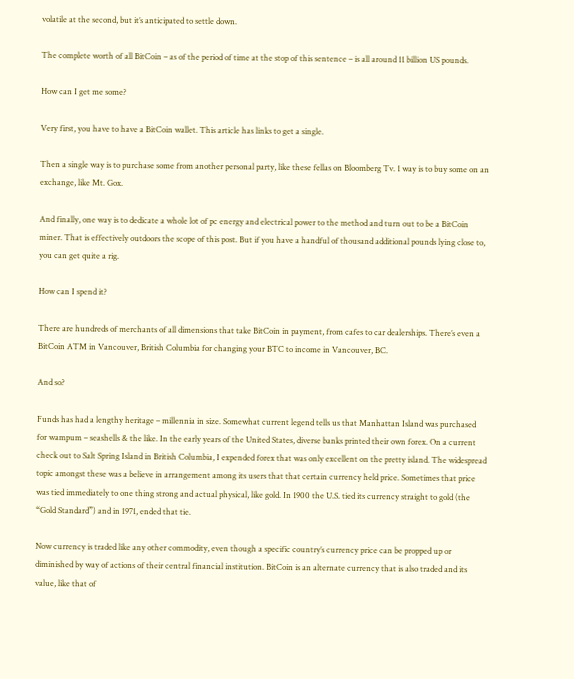volatile at the second, but it’s anticipated to settle down.

The complete worth of all BitCoin – as of the period of time at the stop of this sentence – is all around 11 billion US pounds.

How can I get me some?

Very first, you have to have a BitCoin wallet. This article has links to get a single.

Then a single way is to purchase some from another personal party, like these fellas on Bloomberg Tv. 1 way is to buy some on an exchange, like Mt. Gox.

And finally, one way is to dedicate a whole lot of pc energy and electrical power to the method and turn out to be a BitCoin miner. That is effectively outdoors the scope of this post. But if you have a handful of thousand additional pounds lying close to, you can get quite a rig.

How can I spend it?

There are hundreds of merchants of all dimensions that take BitCoin in payment, from cafes to car dealerships. There’s even a BitCoin ATM in Vancouver, British Columbia for changing your BTC to income in Vancouver, BC.

And so?

Funds has had a lengthy heritage – millennia in size. Somewhat current legend tells us that Manhattan Island was purchased for wampum – seashells & the like. In the early years of the United States, diverse banks printed their own forex. On a current check out to Salt Spring Island in British Columbia, I expended forex that was only excellent on the pretty island. The widespread topic amongst these was a believe in arrangement among its users that that certain currency held price. Sometimes that price was tied immediately to one thing strong and actual physical, like gold. In 1900 the U.S. tied its currency straight to gold (the “Gold Standard”) and in 1971, ended that tie.

Now currency is traded like any other commodity, even though a specific country’s currency price can be propped up or diminished by way of actions of their central financial institution. BitCoin is an alternate currency that is also traded and its value, like that of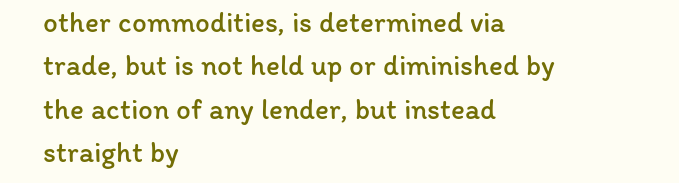other commodities, is determined via trade, but is not held up or diminished by the action of any lender, but instead straight by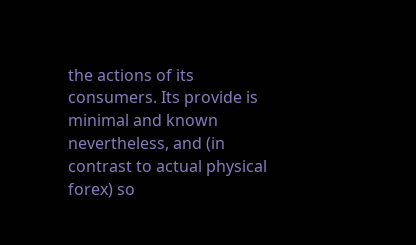the actions of its consumers. Its provide is minimal and known nevertheless, and (in contrast to actual physical forex) so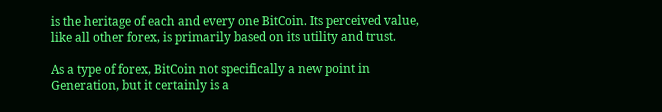is the heritage of each and every one BitCoin. Its perceived value, like all other forex, is primarily based on its utility and trust.

As a type of forex, BitCoin not specifically a new point in Generation, but it certainly is a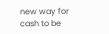new way for cash to be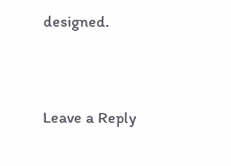designed.


Leave a Reply